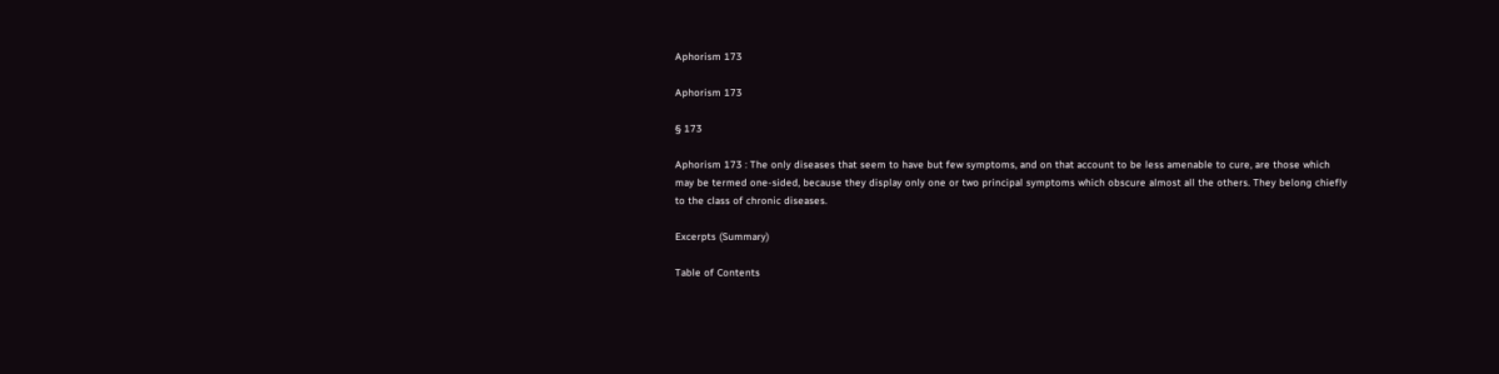Aphorism 173

Aphorism 173

§ 173

Aphorism 173 : The only diseases that seem to have but few symptoms, and on that account to be less amenable to cure, are those which may be termed one-sided, because they display only one or two principal symptoms which obscure almost all the others. They belong chiefly to the class of chronic diseases.

Excerpts (Summary)

Table of Contents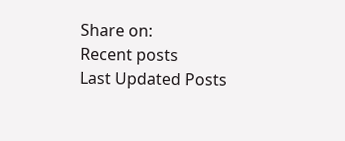Share on:
Recent posts
Last Updated Posts